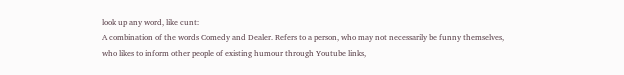look up any word, like cunt:
A combination of the words Comedy and Dealer. Refers to a person, who may not necessarily be funny themselves, who likes to inform other people of existing humour through Youtube links,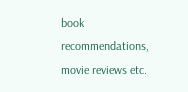book recommendations, movie reviews etc.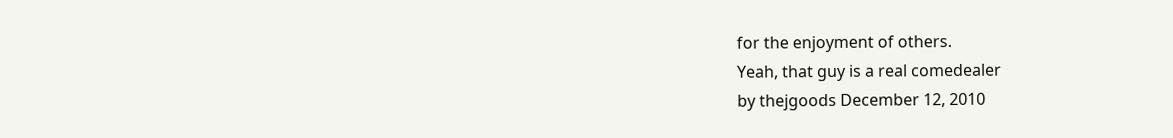for the enjoyment of others.
Yeah, that guy is a real comedealer
by thejgoods December 12, 2010